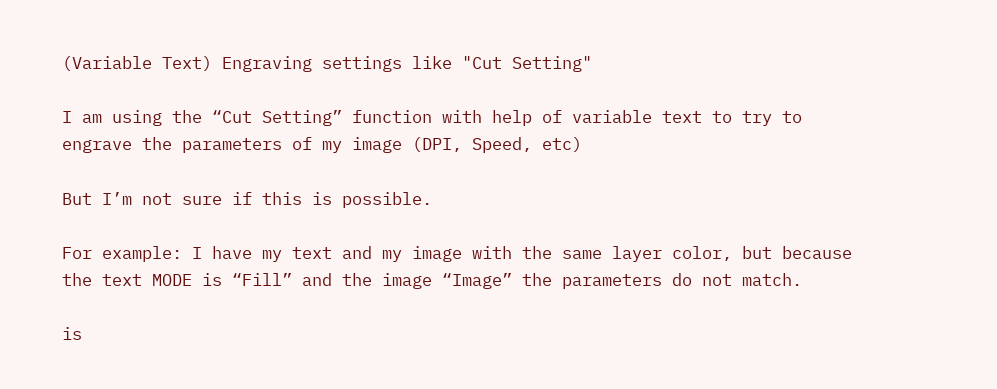(Variable Text) Engraving settings like "Cut Setting"

I am using the “Cut Setting” function with help of variable text to try to engrave the parameters of my image (DPI, Speed, etc)

But I’m not sure if this is possible.

For example: I have my text and my image with the same layer color, but because the text MODE is “Fill” and the image “Image” the parameters do not match.

is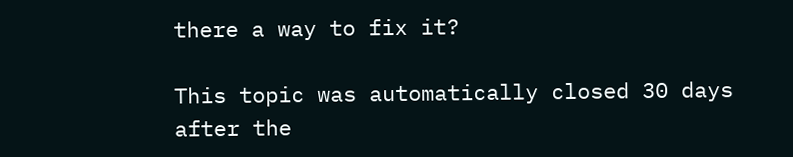there a way to fix it?

This topic was automatically closed 30 days after the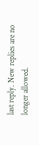last reply. New replies are no longer allowed.